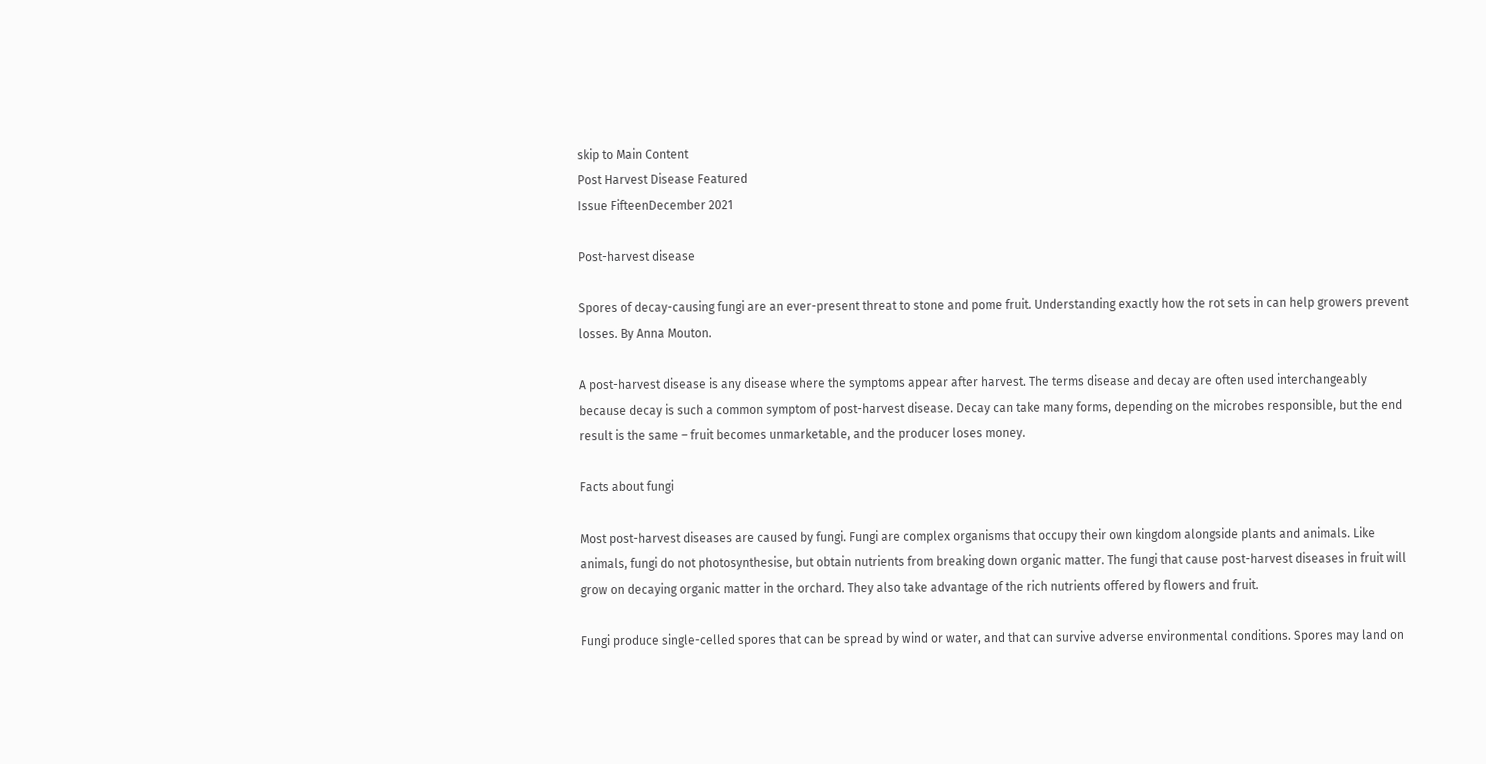skip to Main Content
Post Harvest Disease Featured
Issue FifteenDecember 2021

Post-harvest disease

Spores of decay-causing fungi are an ever-present threat to stone and pome fruit. Understanding exactly how the rot sets in can help growers prevent losses. By Anna Mouton.

A post-harvest disease is any disease where the symptoms appear after harvest. The terms disease and decay are often used interchangeably because decay is such a common symptom of post-harvest disease. Decay can take many forms, depending on the microbes responsible, but the end result is the same – fruit becomes unmarketable, and the producer loses money.

Facts about fungi

Most post-harvest diseases are caused by fungi. Fungi are complex organisms that occupy their own kingdom alongside plants and animals. Like animals, fungi do not photosynthesise, but obtain nutrients from breaking down organic matter. The fungi that cause post-harvest diseases in fruit will grow on decaying organic matter in the orchard. They also take advantage of the rich nutrients offered by flowers and fruit.

Fungi produce single-celled spores that can be spread by wind or water, and that can survive adverse environmental conditions. Spores may land on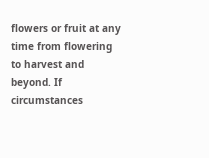flowers or fruit at any time from flowering to harvest and beyond. If circumstances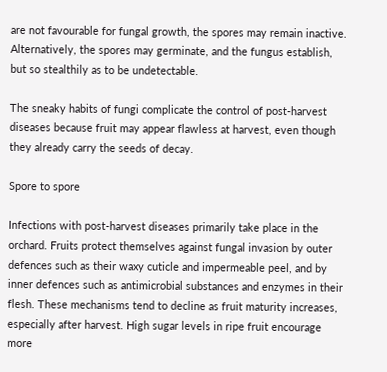are not favourable for fungal growth, the spores may remain inactive. Alternatively, the spores may germinate, and the fungus establish, but so stealthily as to be undetectable.

The sneaky habits of fungi complicate the control of post-harvest diseases because fruit may appear flawless at harvest, even though they already carry the seeds of decay.

Spore to spore

Infections with post-harvest diseases primarily take place in the orchard. Fruits protect themselves against fungal invasion by outer defences such as their waxy cuticle and impermeable peel, and by inner defences such as antimicrobial substances and enzymes in their flesh. These mechanisms tend to decline as fruit maturity increases, especially after harvest. High sugar levels in ripe fruit encourage more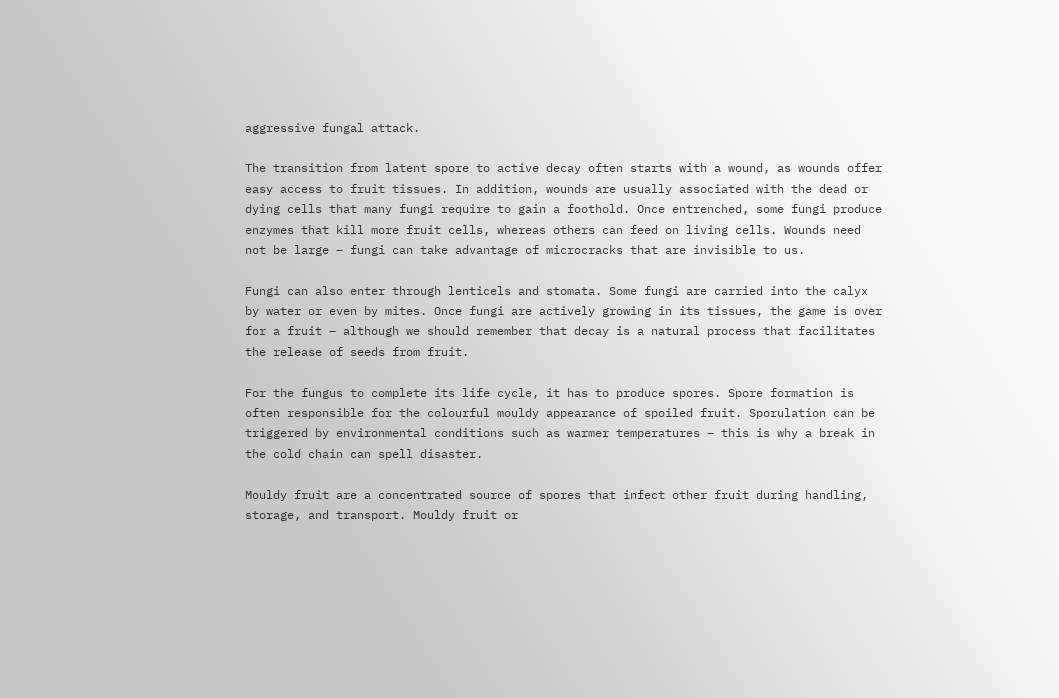aggressive fungal attack.

The transition from latent spore to active decay often starts with a wound, as wounds offer easy access to fruit tissues. In addition, wounds are usually associated with the dead or dying cells that many fungi require to gain a foothold. Once entrenched, some fungi produce enzymes that kill more fruit cells, whereas others can feed on living cells. Wounds need not be large – fungi can take advantage of microcracks that are invisible to us.

Fungi can also enter through lenticels and stomata. Some fungi are carried into the calyx by water or even by mites. Once fungi are actively growing in its tissues, the game is over for a fruit – although we should remember that decay is a natural process that facilitates the release of seeds from fruit.

For the fungus to complete its life cycle, it has to produce spores. Spore formation is often responsible for the colourful mouldy appearance of spoiled fruit. Sporulation can be triggered by environmental conditions such as warmer temperatures – this is why a break in the cold chain can spell disaster.

Mouldy fruit are a concentrated source of spores that infect other fruit during handling, storage, and transport. Mouldy fruit or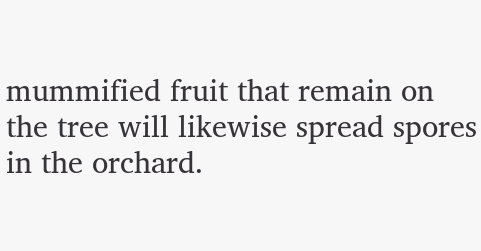mummified fruit that remain on the tree will likewise spread spores in the orchard.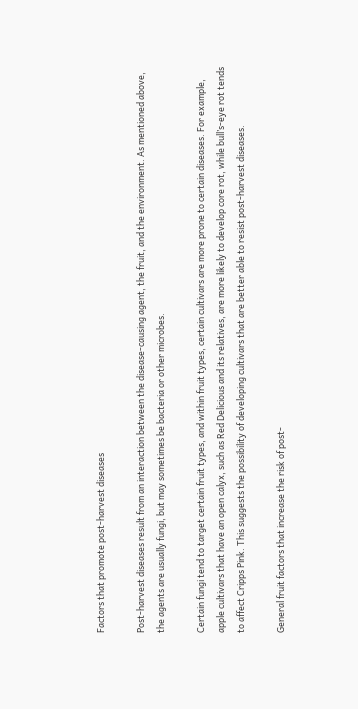Factors that promote post-harvest diseases

Post-harvest diseases result from an interaction between the disease-causing agent, the fruit, and the environment. As mentioned above, the agents are usually fungi, but may sometimes be bacteria or other microbes.

Certain fungi tend to target certain fruit types, and within fruit types, certain cultivars are more prone to certain diseases. For example, apple cultivars that have an open calyx, such as Red Delicious and its relatives, are more likely to develop core rot, while bull’s-eye rot tends to affect Cripps Pink. This suggests the possibility of developing cultivars that are better able to resist post-harvest diseases.

General fruit factors that increase the risk of post-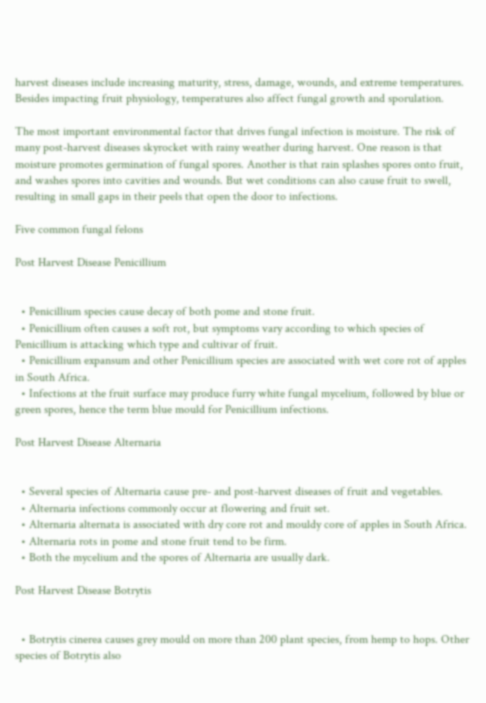harvest diseases include increasing maturity, stress, damage, wounds, and extreme temperatures. Besides impacting fruit physiology, temperatures also affect fungal growth and sporulation.

The most important environmental factor that drives fungal infection is moisture. The risk of many post-harvest diseases skyrocket with rainy weather during harvest. One reason is that moisture promotes germination of fungal spores. Another is that rain splashes spores onto fruit, and washes spores into cavities and wounds. But wet conditions can also cause fruit to swell, resulting in small gaps in their peels that open the door to infections.

Five common fungal felons

Post Harvest Disease Penicillium


  • Penicillium species cause decay of both pome and stone fruit.
  • Penicillium often causes a soft rot, but symptoms vary according to which species of Penicillium is attacking which type and cultivar of fruit.
  • Penicillium expansum and other Penicillium species are associated with wet core rot of apples in South Africa.
  • Infections at the fruit surface may produce furry white fungal mycelium, followed by blue or green spores, hence the term blue mould for Penicillium infections.

Post Harvest Disease Alternaria


  • Several species of Alternaria cause pre- and post-harvest diseases of fruit and vegetables.
  • Alternaria infections commonly occur at flowering and fruit set.
  • Alternaria alternata is associated with dry core rot and mouldy core of apples in South Africa.
  • Alternaria rots in pome and stone fruit tend to be firm.
  • Both the mycelium and the spores of Alternaria are usually dark.

Post Harvest Disease Botrytis


  • Botrytis cinerea causes grey mould on more than 200 plant species, from hemp to hops. Other species of Botrytis also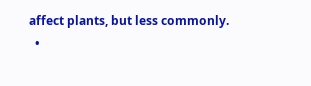affect plants, but less commonly.
  •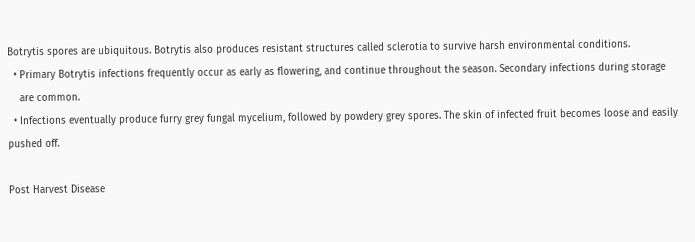Botrytis spores are ubiquitous. Botrytis also produces resistant structures called sclerotia to survive harsh environmental conditions.
  • Primary Botrytis infections frequently occur as early as flowering, and continue throughout the season. Secondary infections during storage
    are common.
  • Infections eventually produce furry grey fungal mycelium, followed by powdery grey spores. The skin of infected fruit becomes loose and easily pushed off.

Post Harvest Disease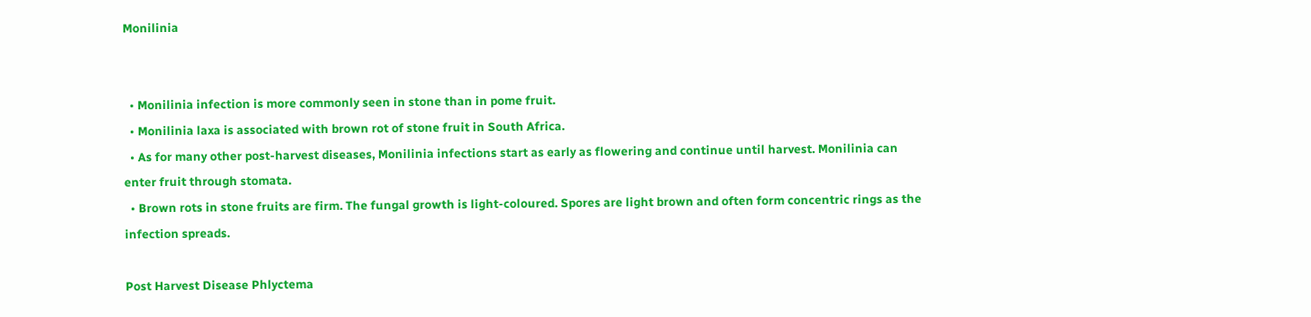Monilinia


  • Monilinia infection is more commonly seen in stone than in pome fruit.
  • Monilinia laxa is associated with brown rot of stone fruit in South Africa.
  • As for many other post-harvest diseases, Monilinia infections start as early as flowering and continue until harvest. Monilinia can enter fruit through stomata.
  • Brown rots in stone fruits are firm. The fungal growth is light-coloured. Spores are light brown and often form concentric rings as the infection spreads.

Post Harvest Disease Phlyctema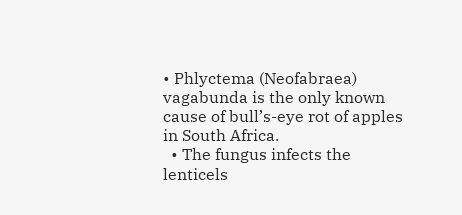• Phlyctema (Neofabraea) vagabunda is the only known cause of bull’s-eye rot of apples in South Africa.
  • The fungus infects the lenticels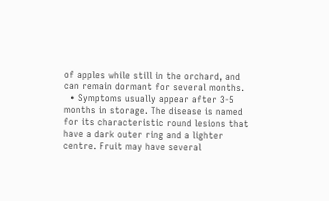of apples while still in the orchard, and can remain dormant for several months.
  • Symptoms usually appear after 3-5 months in storage. The disease is named for its characteristic round lesions that have a dark outer ring and a lighter centre. Fruit may have several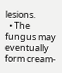lesions.
  • The fungus may eventually form cream-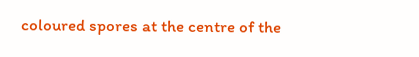coloured spores at the centre of the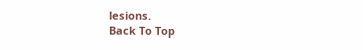lesions.
Back To Top